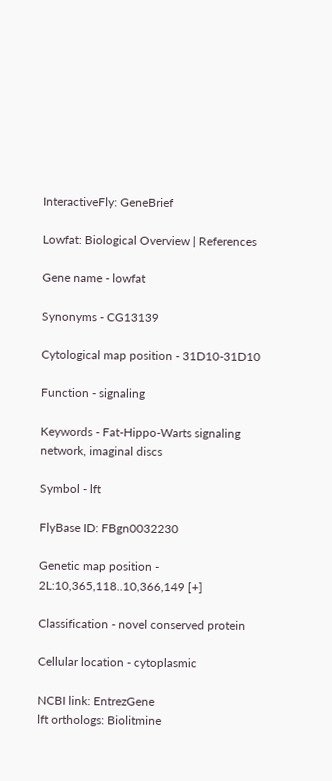InteractiveFly: GeneBrief

Lowfat: Biological Overview | References

Gene name - lowfat

Synonyms - CG13139

Cytological map position - 31D10-31D10

Function - signaling

Keywords - Fat-Hippo-Warts signaling network, imaginal discs

Symbol - lft

FlyBase ID: FBgn0032230

Genetic map position - 2L:10,365,118..10,366,149 [+]

Classification - novel conserved protein

Cellular location - cytoplasmic

NCBI link: EntrezGene
lft orthologs: Biolitmine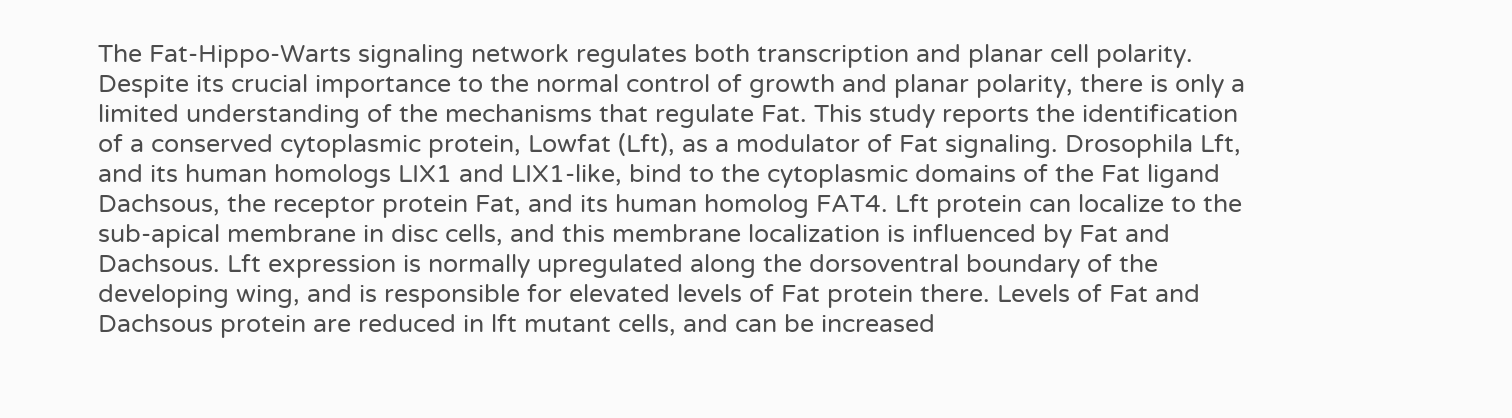The Fat-Hippo-Warts signaling network regulates both transcription and planar cell polarity. Despite its crucial importance to the normal control of growth and planar polarity, there is only a limited understanding of the mechanisms that regulate Fat. This study reports the identification of a conserved cytoplasmic protein, Lowfat (Lft), as a modulator of Fat signaling. Drosophila Lft, and its human homologs LIX1 and LIX1-like, bind to the cytoplasmic domains of the Fat ligand Dachsous, the receptor protein Fat, and its human homolog FAT4. Lft protein can localize to the sub-apical membrane in disc cells, and this membrane localization is influenced by Fat and Dachsous. Lft expression is normally upregulated along the dorsoventral boundary of the developing wing, and is responsible for elevated levels of Fat protein there. Levels of Fat and Dachsous protein are reduced in lft mutant cells, and can be increased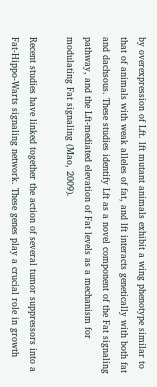by overexpression of Lft. lft mutant animals exhibit a wing phenotype similar to that of animals with weak alleles of fat, and lft interacts genetically with both fat and dachsous. These studies identify Lft as a novel component of the Fat signaling pathway, and the Lft-mediated elevation of Fat levels as a mechanism for modulating Fat signaling (Mao, 2009).

Recent studies have linked together the action of several tumor suppressors into a Fat-Hippo-Warts signaling network. These genes play a crucial role in growth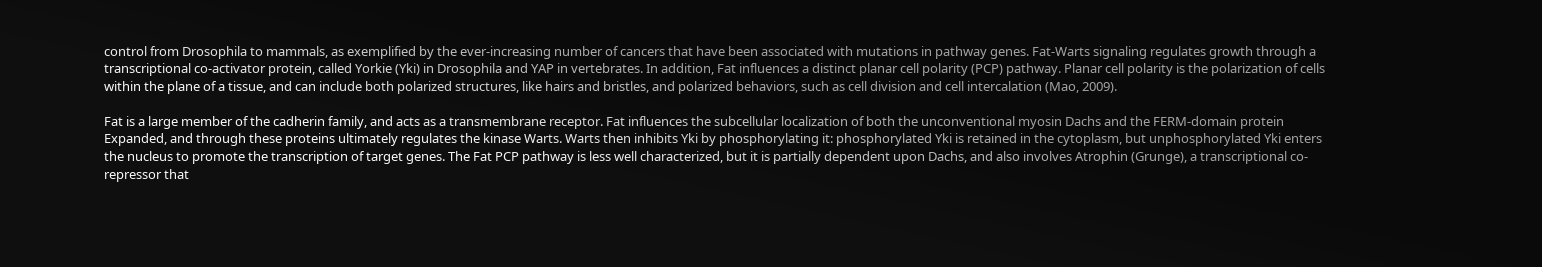control from Drosophila to mammals, as exemplified by the ever-increasing number of cancers that have been associated with mutations in pathway genes. Fat-Warts signaling regulates growth through a transcriptional co-activator protein, called Yorkie (Yki) in Drosophila and YAP in vertebrates. In addition, Fat influences a distinct planar cell polarity (PCP) pathway. Planar cell polarity is the polarization of cells within the plane of a tissue, and can include both polarized structures, like hairs and bristles, and polarized behaviors, such as cell division and cell intercalation (Mao, 2009).

Fat is a large member of the cadherin family, and acts as a transmembrane receptor. Fat influences the subcellular localization of both the unconventional myosin Dachs and the FERM-domain protein Expanded, and through these proteins ultimately regulates the kinase Warts. Warts then inhibits Yki by phosphorylating it: phosphorylated Yki is retained in the cytoplasm, but unphosphorylated Yki enters the nucleus to promote the transcription of target genes. The Fat PCP pathway is less well characterized, but it is partially dependent upon Dachs, and also involves Atrophin (Grunge), a transcriptional co-repressor that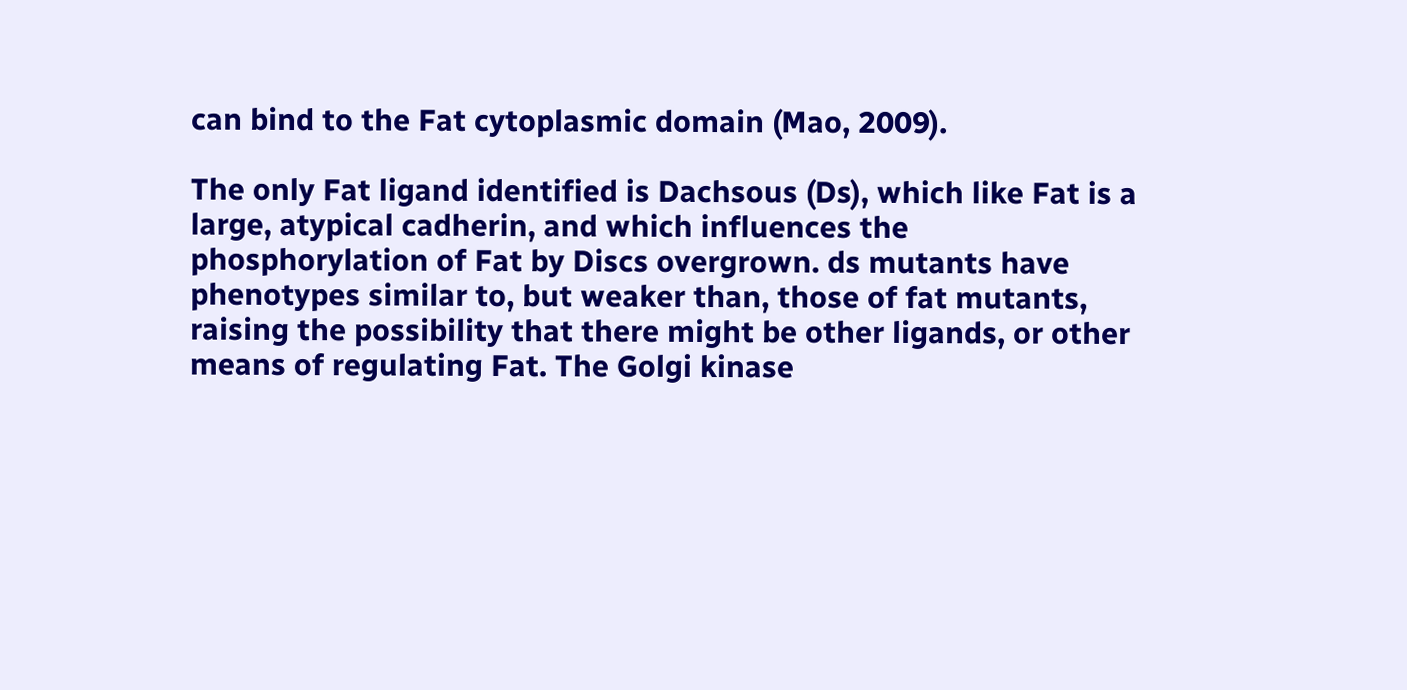can bind to the Fat cytoplasmic domain (Mao, 2009).

The only Fat ligand identified is Dachsous (Ds), which like Fat is a large, atypical cadherin, and which influences the phosphorylation of Fat by Discs overgrown. ds mutants have phenotypes similar to, but weaker than, those of fat mutants, raising the possibility that there might be other ligands, or other means of regulating Fat. The Golgi kinase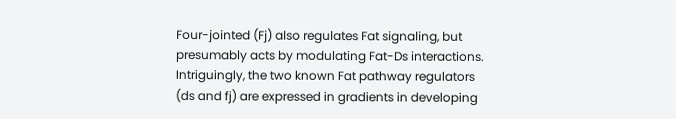Four-jointed (Fj) also regulates Fat signaling, but presumably acts by modulating Fat-Ds interactions. Intriguingly, the two known Fat pathway regulators (ds and fj) are expressed in gradients in developing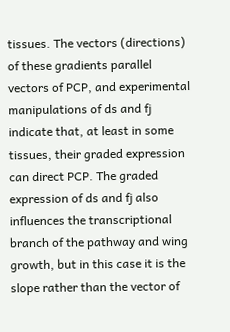tissues. The vectors (directions) of these gradients parallel vectors of PCP, and experimental manipulations of ds and fj indicate that, at least in some tissues, their graded expression can direct PCP. The graded expression of ds and fj also influences the transcriptional branch of the pathway and wing growth, but in this case it is the slope rather than the vector of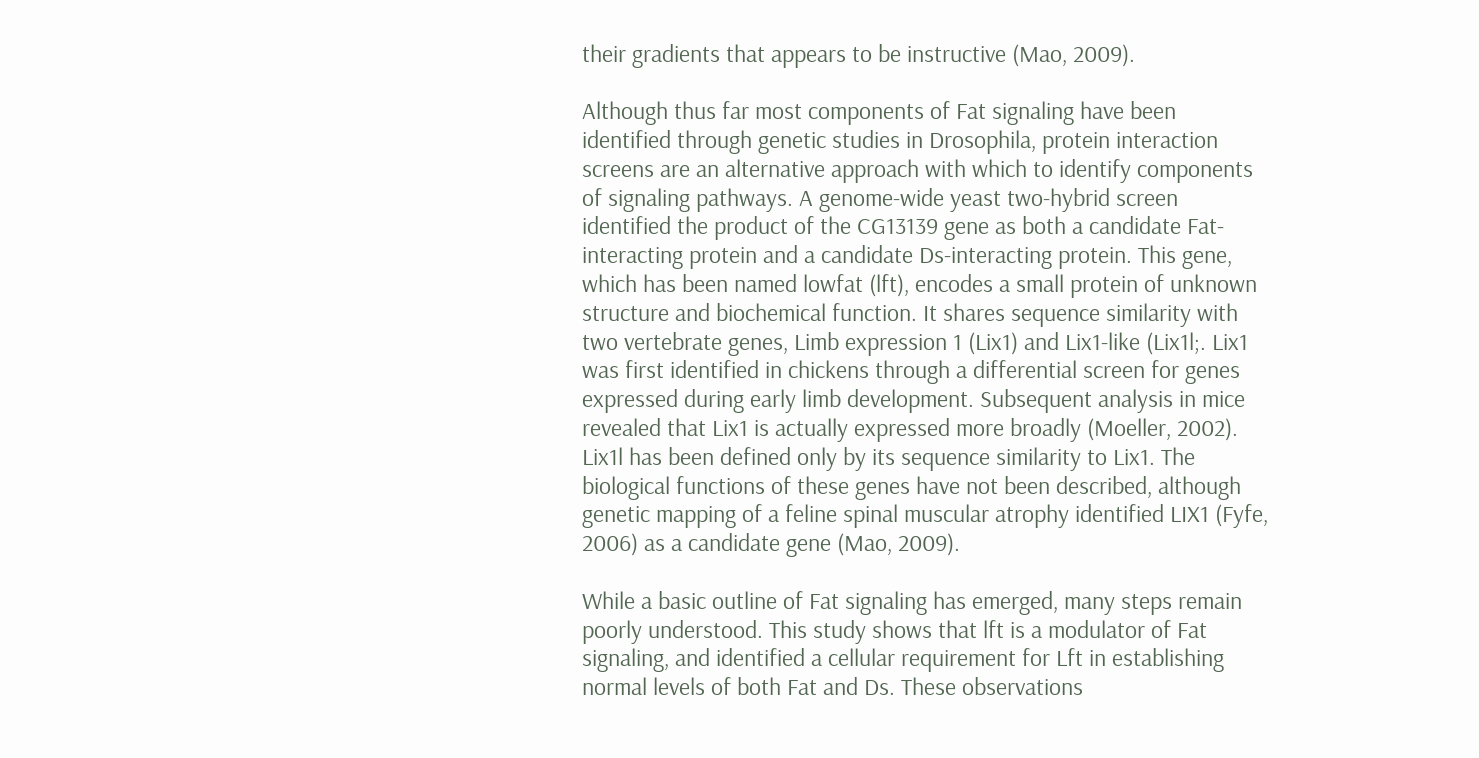their gradients that appears to be instructive (Mao, 2009).

Although thus far most components of Fat signaling have been identified through genetic studies in Drosophila, protein interaction screens are an alternative approach with which to identify components of signaling pathways. A genome-wide yeast two-hybrid screen identified the product of the CG13139 gene as both a candidate Fat-interacting protein and a candidate Ds-interacting protein. This gene, which has been named lowfat (lft), encodes a small protein of unknown structure and biochemical function. It shares sequence similarity with two vertebrate genes, Limb expression 1 (Lix1) and Lix1-like (Lix1l;. Lix1 was first identified in chickens through a differential screen for genes expressed during early limb development. Subsequent analysis in mice revealed that Lix1 is actually expressed more broadly (Moeller, 2002). Lix1l has been defined only by its sequence similarity to Lix1. The biological functions of these genes have not been described, although genetic mapping of a feline spinal muscular atrophy identified LIX1 (Fyfe, 2006) as a candidate gene (Mao, 2009).

While a basic outline of Fat signaling has emerged, many steps remain poorly understood. This study shows that lft is a modulator of Fat signaling, and identified a cellular requirement for Lft in establishing normal levels of both Fat and Ds. These observations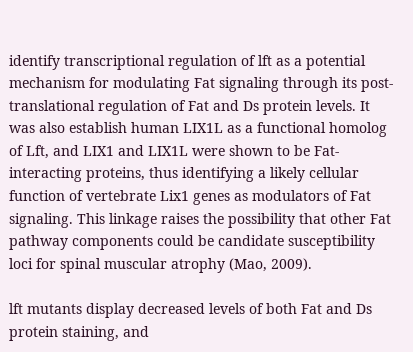identify transcriptional regulation of lft as a potential mechanism for modulating Fat signaling through its post-translational regulation of Fat and Ds protein levels. It was also establish human LIX1L as a functional homolog of Lft, and LIX1 and LIX1L were shown to be Fat-interacting proteins, thus identifying a likely cellular function of vertebrate Lix1 genes as modulators of Fat signaling. This linkage raises the possibility that other Fat pathway components could be candidate susceptibility loci for spinal muscular atrophy (Mao, 2009).

lft mutants display decreased levels of both Fat and Ds protein staining, and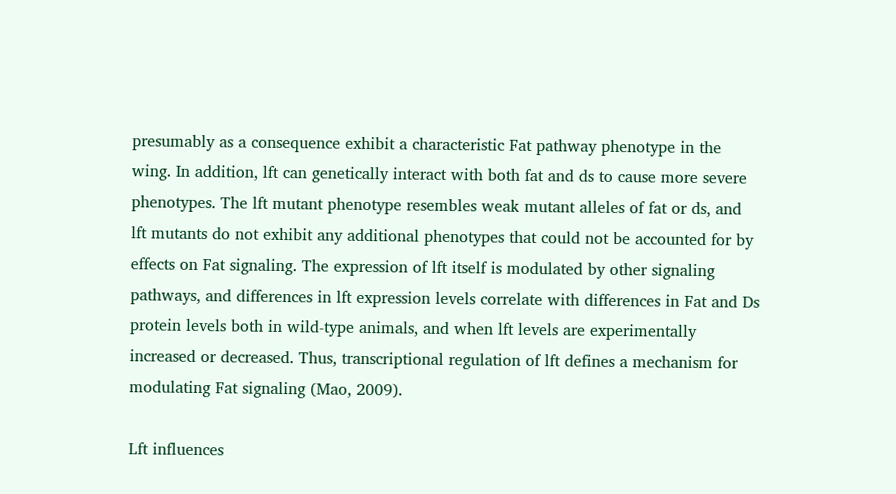presumably as a consequence exhibit a characteristic Fat pathway phenotype in the wing. In addition, lft can genetically interact with both fat and ds to cause more severe phenotypes. The lft mutant phenotype resembles weak mutant alleles of fat or ds, and lft mutants do not exhibit any additional phenotypes that could not be accounted for by effects on Fat signaling. The expression of lft itself is modulated by other signaling pathways, and differences in lft expression levels correlate with differences in Fat and Ds protein levels both in wild-type animals, and when lft levels are experimentally increased or decreased. Thus, transcriptional regulation of lft defines a mechanism for modulating Fat signaling (Mao, 2009).

Lft influences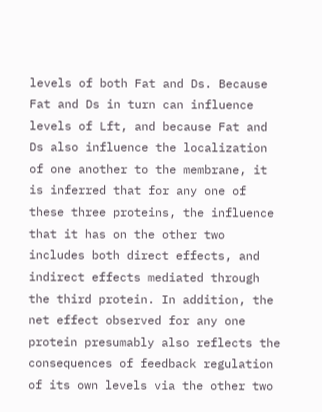levels of both Fat and Ds. Because Fat and Ds in turn can influence levels of Lft, and because Fat and Ds also influence the localization of one another to the membrane, it is inferred that for any one of these three proteins, the influence that it has on the other two includes both direct effects, and indirect effects mediated through the third protein. In addition, the net effect observed for any one protein presumably also reflects the consequences of feedback regulation of its own levels via the other two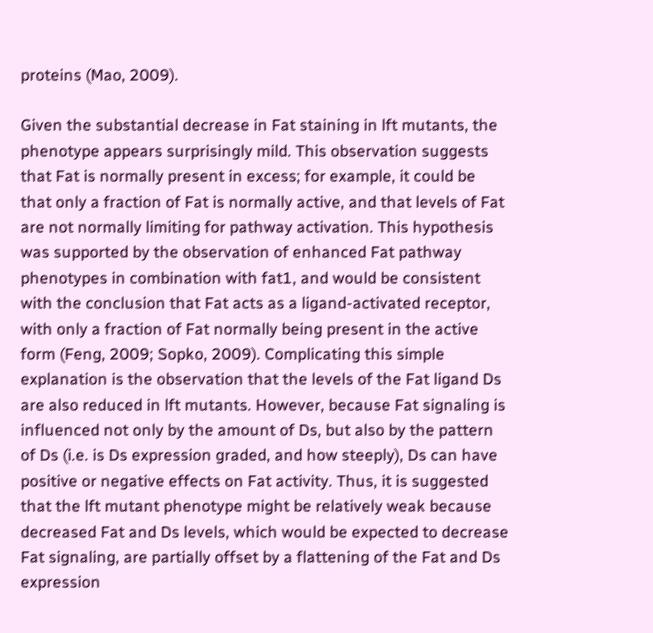proteins (Mao, 2009).

Given the substantial decrease in Fat staining in lft mutants, the phenotype appears surprisingly mild. This observation suggests that Fat is normally present in excess; for example, it could be that only a fraction of Fat is normally active, and that levels of Fat are not normally limiting for pathway activation. This hypothesis was supported by the observation of enhanced Fat pathway phenotypes in combination with fat1, and would be consistent with the conclusion that Fat acts as a ligand-activated receptor, with only a fraction of Fat normally being present in the active form (Feng, 2009; Sopko, 2009). Complicating this simple explanation is the observation that the levels of the Fat ligand Ds are also reduced in lft mutants. However, because Fat signaling is influenced not only by the amount of Ds, but also by the pattern of Ds (i.e. is Ds expression graded, and how steeply), Ds can have positive or negative effects on Fat activity. Thus, it is suggested that the lft mutant phenotype might be relatively weak because decreased Fat and Ds levels, which would be expected to decrease Fat signaling, are partially offset by a flattening of the Fat and Ds expression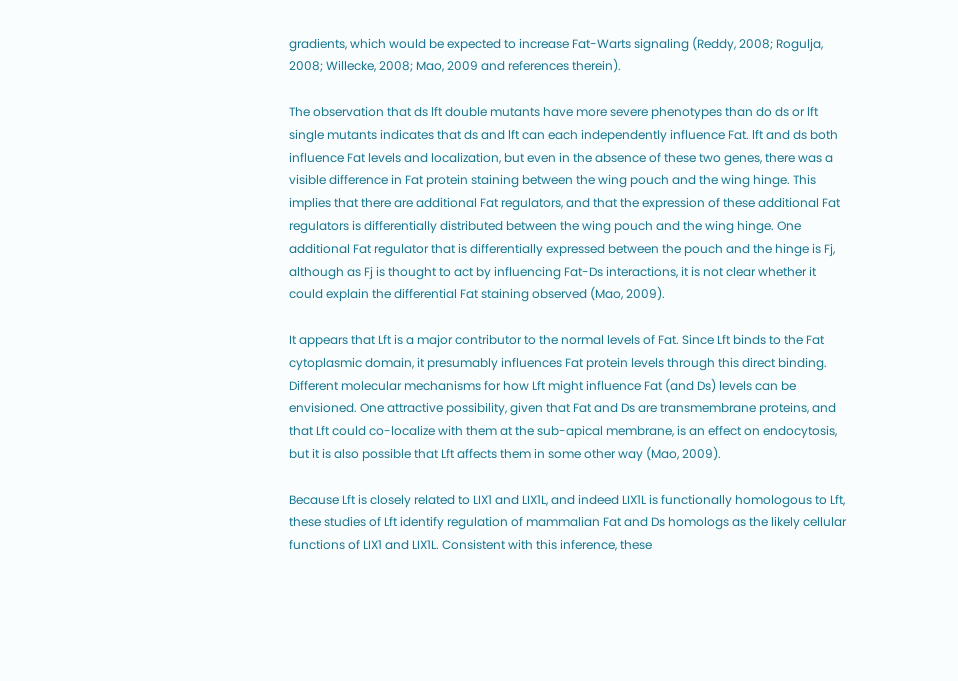gradients, which would be expected to increase Fat-Warts signaling (Reddy, 2008; Rogulja, 2008; Willecke, 2008; Mao, 2009 and references therein).

The observation that ds lft double mutants have more severe phenotypes than do ds or lft single mutants indicates that ds and lft can each independently influence Fat. lft and ds both influence Fat levels and localization, but even in the absence of these two genes, there was a visible difference in Fat protein staining between the wing pouch and the wing hinge. This implies that there are additional Fat regulators, and that the expression of these additional Fat regulators is differentially distributed between the wing pouch and the wing hinge. One additional Fat regulator that is differentially expressed between the pouch and the hinge is Fj, although as Fj is thought to act by influencing Fat-Ds interactions, it is not clear whether it could explain the differential Fat staining observed (Mao, 2009).

It appears that Lft is a major contributor to the normal levels of Fat. Since Lft binds to the Fat cytoplasmic domain, it presumably influences Fat protein levels through this direct binding. Different molecular mechanisms for how Lft might influence Fat (and Ds) levels can be envisioned. One attractive possibility, given that Fat and Ds are transmembrane proteins, and that Lft could co-localize with them at the sub-apical membrane, is an effect on endocytosis, but it is also possible that Lft affects them in some other way (Mao, 2009).

Because Lft is closely related to LIX1 and LIX1L, and indeed LIX1L is functionally homologous to Lft, these studies of Lft identify regulation of mammalian Fat and Ds homologs as the likely cellular functions of LIX1 and LIX1L. Consistent with this inference, these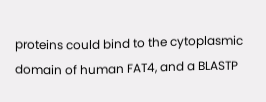proteins could bind to the cytoplasmic domain of human FAT4, and a BLASTP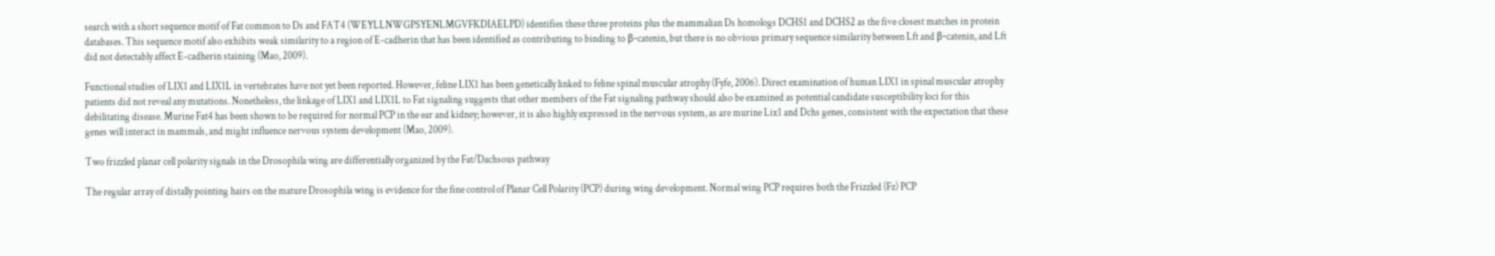search with a short sequence motif of Fat common to Ds and FAT4 (WEYLLNWGPSYENLMGVFKDIAELPD) identifies these three proteins plus the mammalian Ds homologs DCHS1 and DCHS2 as the five closest matches in protein databases. This sequence motif also exhibits weak similarity to a region of E-cadherin that has been identified as contributing to binding to β-catenin, but there is no obvious primary sequence similarity between Lft and β-catenin, and Lft did not detectably affect E-cadherin staining (Mao, 2009).

Functional studies of LIX1 and LIX1L in vertebrates have not yet been reported. However, feline LIX1 has been genetically linked to feline spinal muscular atrophy (Fyfe, 2006). Direct examination of human LIX1 in spinal muscular atrophy patients did not reveal any mutations. Nonetheless, the linkage of LIX1 and LIX1L to Fat signaling suggests that other members of the Fat signaling pathway should also be examined as potential candidate susceptibility loci for this debilitating disease. Murine Fat4 has been shown to be required for normal PCP in the ear and kidney; however, it is also highly expressed in the nervous system, as are murine Lix1 and Dchs genes, consistent with the expectation that these genes will interact in mammals, and might influence nervous system development (Mao, 2009).

Two frizzled planar cell polarity signals in the Drosophila wing are differentially organized by the Fat/Dachsous pathway

The regular array of distally pointing hairs on the mature Drosophila wing is evidence for the fine control of Planar Cell Polarity (PCP) during wing development. Normal wing PCP requires both the Frizzled (Fz) PCP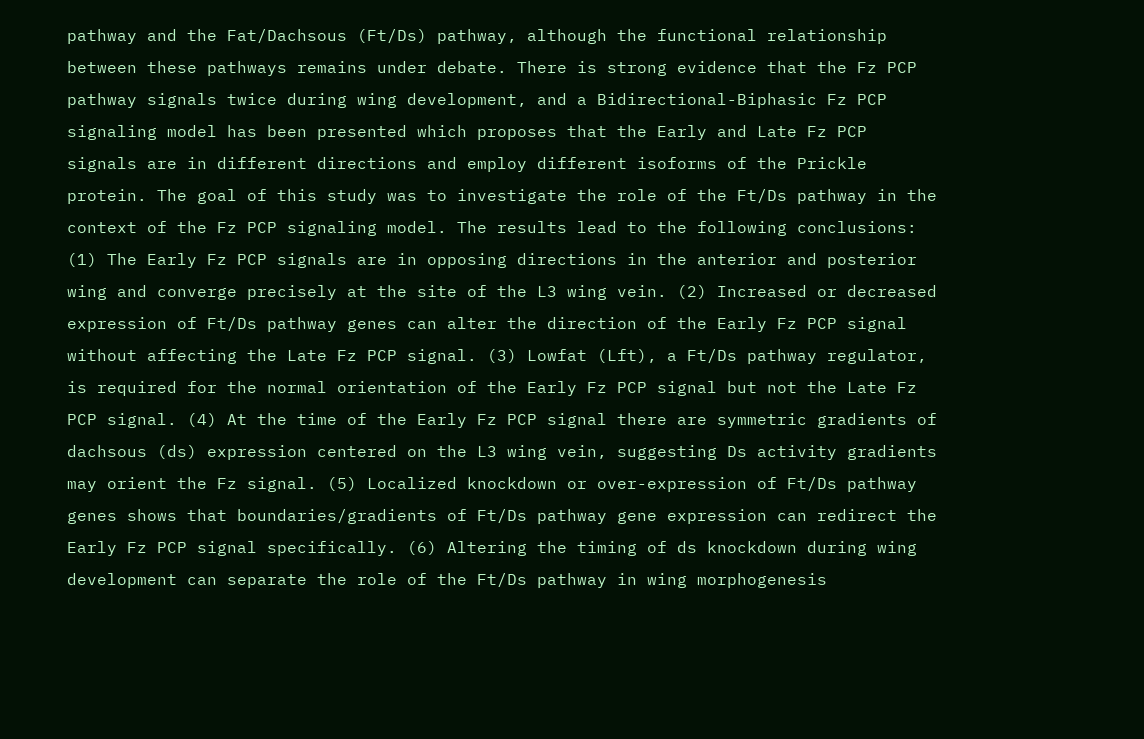pathway and the Fat/Dachsous (Ft/Ds) pathway, although the functional relationship between these pathways remains under debate. There is strong evidence that the Fz PCP pathway signals twice during wing development, and a Bidirectional-Biphasic Fz PCP signaling model has been presented which proposes that the Early and Late Fz PCP signals are in different directions and employ different isoforms of the Prickle protein. The goal of this study was to investigate the role of the Ft/Ds pathway in the context of the Fz PCP signaling model. The results lead to the following conclusions: (1) The Early Fz PCP signals are in opposing directions in the anterior and posterior wing and converge precisely at the site of the L3 wing vein. (2) Increased or decreased expression of Ft/Ds pathway genes can alter the direction of the Early Fz PCP signal without affecting the Late Fz PCP signal. (3) Lowfat (Lft), a Ft/Ds pathway regulator, is required for the normal orientation of the Early Fz PCP signal but not the Late Fz PCP signal. (4) At the time of the Early Fz PCP signal there are symmetric gradients of dachsous (ds) expression centered on the L3 wing vein, suggesting Ds activity gradients may orient the Fz signal. (5) Localized knockdown or over-expression of Ft/Ds pathway genes shows that boundaries/gradients of Ft/Ds pathway gene expression can redirect the Early Fz PCP signal specifically. (6) Altering the timing of ds knockdown during wing development can separate the role of the Ft/Ds pathway in wing morphogenesis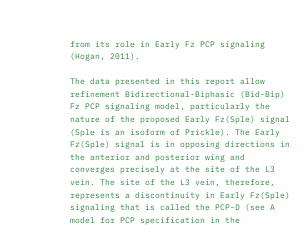from its role in Early Fz PCP signaling (Hogan, 2011).

The data presented in this report allow refinement Bidirectional-Biphasic (Bid-Bip) Fz PCP signaling model, particularly the nature of the proposed Early Fz(Sple) signal (Sple is an isoform of Prickle). The Early Fz(Sple) signal is in opposing directions in the anterior and posterior wing and converges precisely at the site of the L3 vein. The site of the L3 vein, therefore, represents a discontinuity in Early Fz(Sple) signaling that is called the PCP-D (see A model for PCP specification in the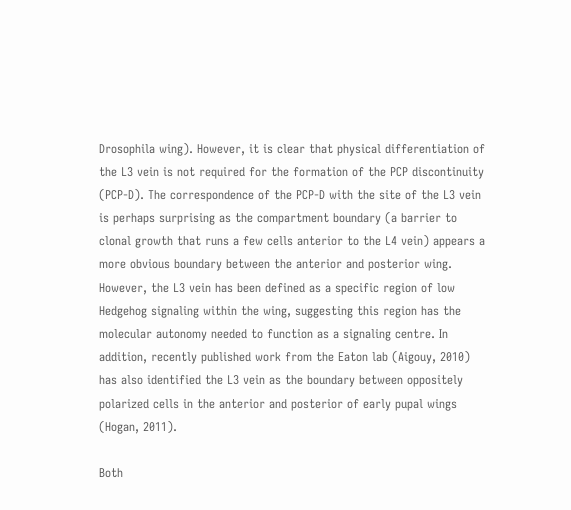Drosophila wing). However, it is clear that physical differentiation of the L3 vein is not required for the formation of the PCP discontinuity (PCP-D). The correspondence of the PCP-D with the site of the L3 vein is perhaps surprising as the compartment boundary (a barrier to clonal growth that runs a few cells anterior to the L4 vein) appears a more obvious boundary between the anterior and posterior wing. However, the L3 vein has been defined as a specific region of low Hedgehog signaling within the wing, suggesting this region has the molecular autonomy needed to function as a signaling centre. In addition, recently published work from the Eaton lab (Aigouy, 2010) has also identified the L3 vein as the boundary between oppositely polarized cells in the anterior and posterior of early pupal wings (Hogan, 2011).

Both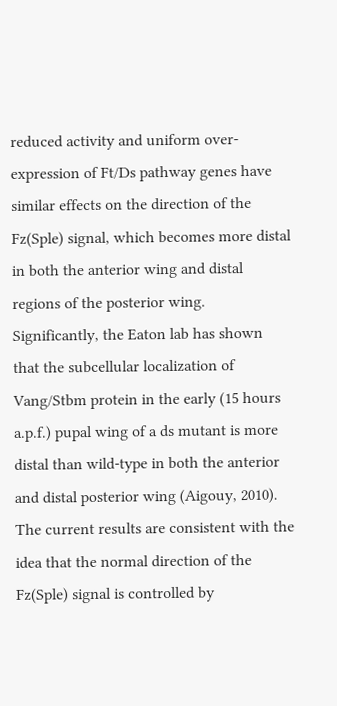reduced activity and uniform over-expression of Ft/Ds pathway genes have similar effects on the direction of the Fz(Sple) signal, which becomes more distal in both the anterior wing and distal regions of the posterior wing. Significantly, the Eaton lab has shown that the subcellular localization of Vang/Stbm protein in the early (15 hours a.p.f.) pupal wing of a ds mutant is more distal than wild-type in both the anterior and distal posterior wing (Aigouy, 2010). The current results are consistent with the idea that the normal direction of the Fz(Sple) signal is controlled by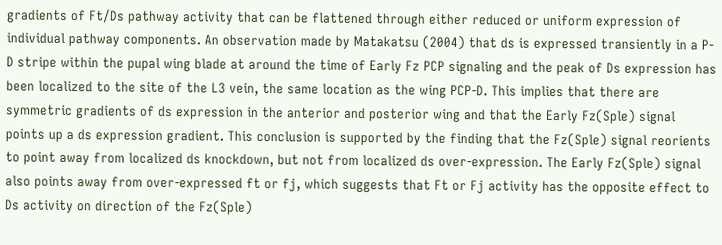gradients of Ft/Ds pathway activity that can be flattened through either reduced or uniform expression of individual pathway components. An observation made by Matakatsu (2004) that ds is expressed transiently in a P-D stripe within the pupal wing blade at around the time of Early Fz PCP signaling and the peak of Ds expression has been localized to the site of the L3 vein, the same location as the wing PCP-D. This implies that there are symmetric gradients of ds expression in the anterior and posterior wing and that the Early Fz(Sple) signal points up a ds expression gradient. This conclusion is supported by the finding that the Fz(Sple) signal reorients to point away from localized ds knockdown, but not from localized ds over-expression. The Early Fz(Sple) signal also points away from over-expressed ft or fj, which suggests that Ft or Fj activity has the opposite effect to Ds activity on direction of the Fz(Sple)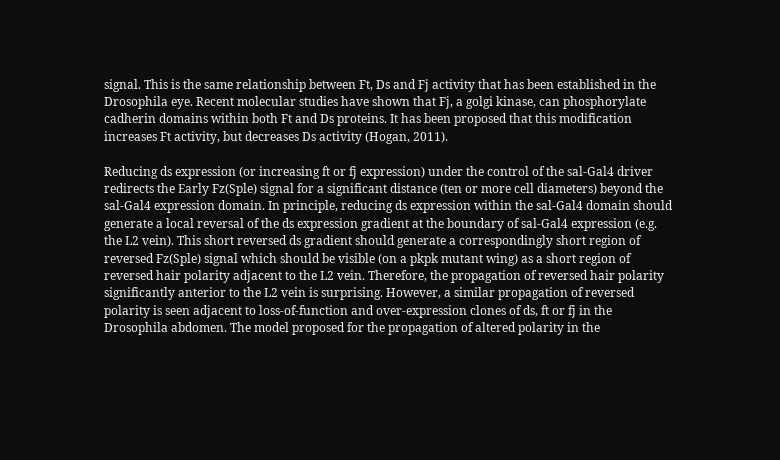signal. This is the same relationship between Ft, Ds and Fj activity that has been established in the Drosophila eye. Recent molecular studies have shown that Fj, a golgi kinase, can phosphorylate cadherin domains within both Ft and Ds proteins. It has been proposed that this modification increases Ft activity, but decreases Ds activity (Hogan, 2011).

Reducing ds expression (or increasing ft or fj expression) under the control of the sal-Gal4 driver redirects the Early Fz(Sple) signal for a significant distance (ten or more cell diameters) beyond the sal-Gal4 expression domain. In principle, reducing ds expression within the sal-Gal4 domain should generate a local reversal of the ds expression gradient at the boundary of sal-Gal4 expression (e.g. the L2 vein). This short reversed ds gradient should generate a correspondingly short region of reversed Fz(Sple) signal which should be visible (on a pkpk mutant wing) as a short region of reversed hair polarity adjacent to the L2 vein. Therefore, the propagation of reversed hair polarity significantly anterior to the L2 vein is surprising. However, a similar propagation of reversed polarity is seen adjacent to loss-of-function and over-expression clones of ds, ft or fj in the Drosophila abdomen. The model proposed for the propagation of altered polarity in the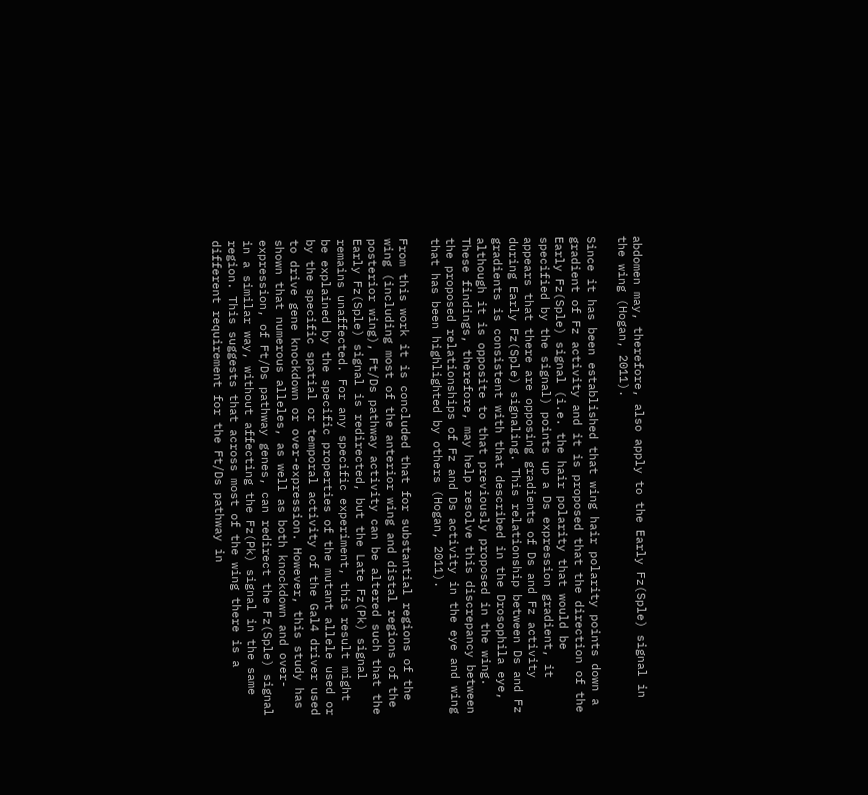abdomen may, therefore, also apply to the Early Fz(Sple) signal in the wing (Hogan, 2011).

Since it has been established that wing hair polarity points down a gradient of Fz activity and it is proposed that the direction of the Early Fz(Sple) signal (i.e. the hair polarity that would be specified by the signal) points up a Ds expression gradient, it appears that there are opposing gradients of Ds and Fz activity during Early Fz(Sple) signaling. This relationship between Ds and Fz gradients is consistent with that described in the Drosophila eye, although it is opposite to that previously proposed in the wing. These findings, therefore, may help resolve this discrepancy between the proposed relationships of Fz and Ds activity in the eye and wing that has been highlighted by others (Hogan, 2011).

From this work it is concluded that for substantial regions of the wing (including most of the anterior wing and distal regions of the posterior wing), Ft/Ds pathway activity can be altered such that the Early Fz(Sple) signal is redirected, but the Late Fz(Pk) signal remains unaffected. For any specific experiment, this result might be explained by the specific properties of the mutant allele used or by the specific spatial or temporal activity of the Gal4 driver used to drive gene knockdown or over-expression. However, this study has shown that numerous alleles, as well as both knockdown and over-expression, of Ft/Ds pathway genes, can redirect the Fz(Sple) signal in a similar way, without affecting the Fz(Pk) signal in the same region. This suggests that across most of the wing there is a different requirement for the Ft/Ds pathway in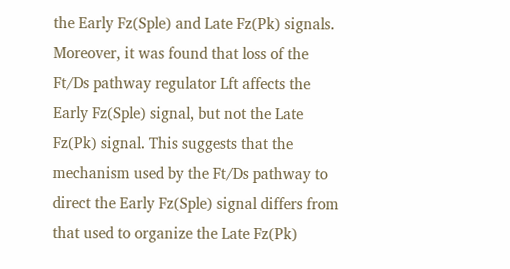the Early Fz(Sple) and Late Fz(Pk) signals. Moreover, it was found that loss of the Ft/Ds pathway regulator Lft affects the Early Fz(Sple) signal, but not the Late Fz(Pk) signal. This suggests that the mechanism used by the Ft/Ds pathway to direct the Early Fz(Sple) signal differs from that used to organize the Late Fz(Pk)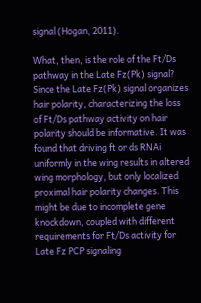signal (Hogan, 2011).

What, then, is the role of the Ft/Ds pathway in the Late Fz(Pk) signal? Since the Late Fz(Pk) signal organizes hair polarity, characterizing the loss of Ft/Ds pathway activity on hair polarity should be informative. It was found that driving ft or ds RNAi uniformly in the wing results in altered wing morphology, but only localized proximal hair polarity changes. This might be due to incomplete gene knockdown, coupled with different requirements for Ft/Ds activity for Late Fz PCP signaling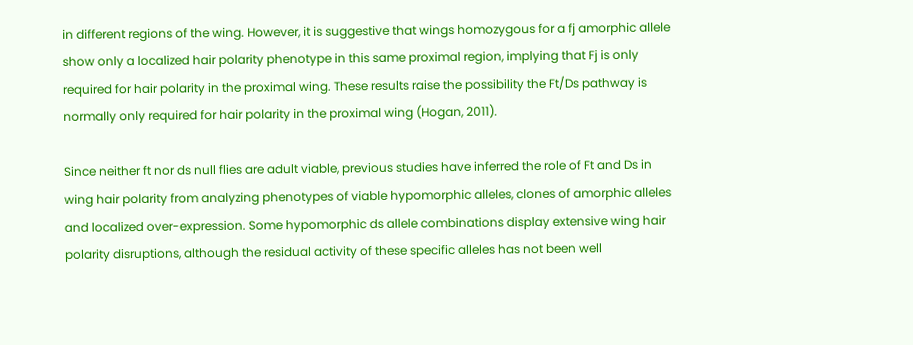in different regions of the wing. However, it is suggestive that wings homozygous for a fj amorphic allele show only a localized hair polarity phenotype in this same proximal region, implying that Fj is only required for hair polarity in the proximal wing. These results raise the possibility the Ft/Ds pathway is normally only required for hair polarity in the proximal wing (Hogan, 2011).

Since neither ft nor ds null flies are adult viable, previous studies have inferred the role of Ft and Ds in wing hair polarity from analyzing phenotypes of viable hypomorphic alleles, clones of amorphic alleles and localized over-expression. Some hypomorphic ds allele combinations display extensive wing hair polarity disruptions, although the residual activity of these specific alleles has not been well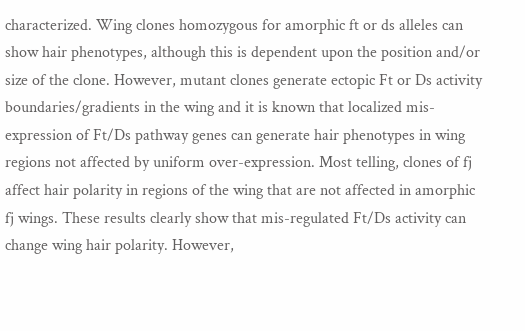characterized. Wing clones homozygous for amorphic ft or ds alleles can show hair phenotypes, although this is dependent upon the position and/or size of the clone. However, mutant clones generate ectopic Ft or Ds activity boundaries/gradients in the wing and it is known that localized mis-expression of Ft/Ds pathway genes can generate hair phenotypes in wing regions not affected by uniform over-expression. Most telling, clones of fj affect hair polarity in regions of the wing that are not affected in amorphic fj wings. These results clearly show that mis-regulated Ft/Ds activity can change wing hair polarity. However,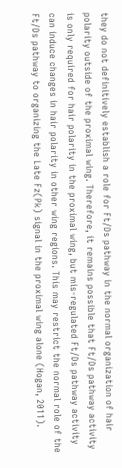they do not definitively establish a role for Ft/Ds pathway in the normal organization of hair polarity outside of the proximal wing. Therefore, it remains possible that Ft/Ds pathway activity is only required for hair polarity in the proximal wing, but mis-regulated Ft/Ds pathway activity can induce changes in hair polarity in other wing regions. This may restrict the normal role of the Ft/Ds pathway to organizing the Late Fz(Pk) signal in the proximal wing alone (Hogan, 2011).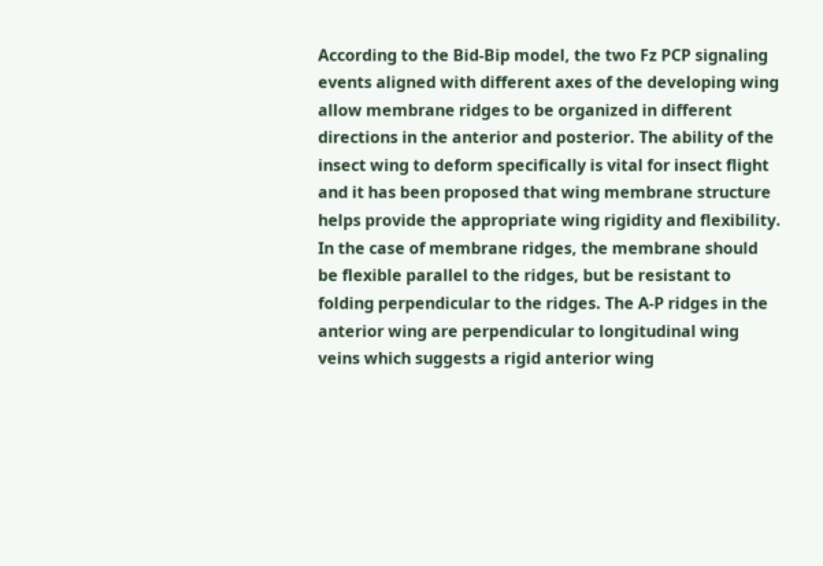According to the Bid-Bip model, the two Fz PCP signaling events aligned with different axes of the developing wing allow membrane ridges to be organized in different directions in the anterior and posterior. The ability of the insect wing to deform specifically is vital for insect flight and it has been proposed that wing membrane structure helps provide the appropriate wing rigidity and flexibility. In the case of membrane ridges, the membrane should be flexible parallel to the ridges, but be resistant to folding perpendicular to the ridges. The A-P ridges in the anterior wing are perpendicular to longitudinal wing veins which suggests a rigid anterior wing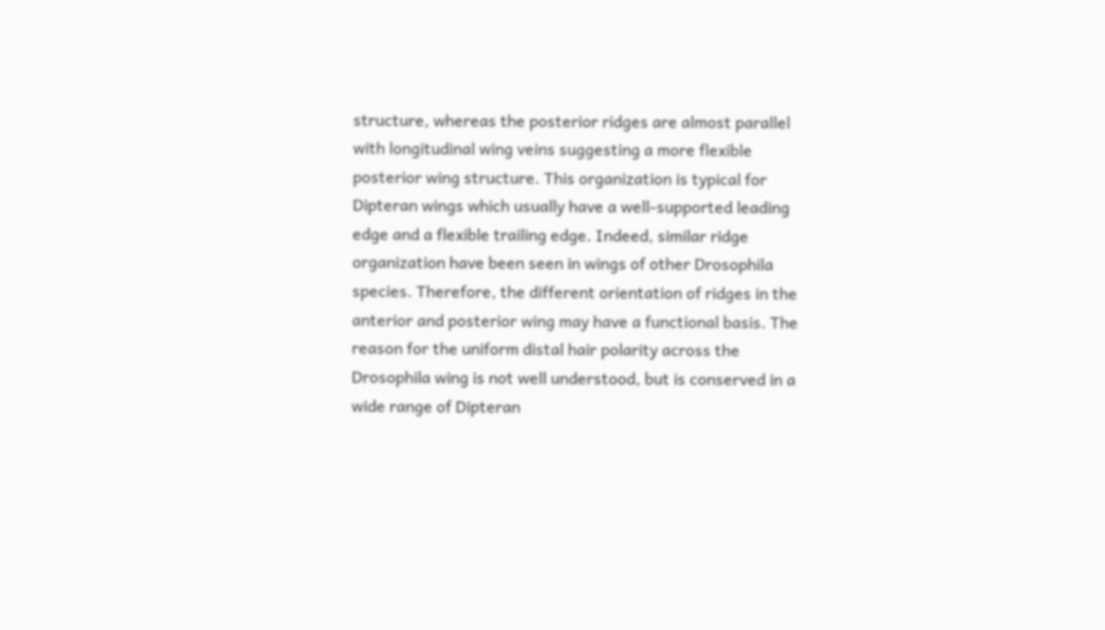structure, whereas the posterior ridges are almost parallel with longitudinal wing veins suggesting a more flexible posterior wing structure. This organization is typical for Dipteran wings which usually have a well-supported leading edge and a flexible trailing edge. Indeed, similar ridge organization have been seen in wings of other Drosophila species. Therefore, the different orientation of ridges in the anterior and posterior wing may have a functional basis. The reason for the uniform distal hair polarity across the Drosophila wing is not well understood, but is conserved in a wide range of Dipteran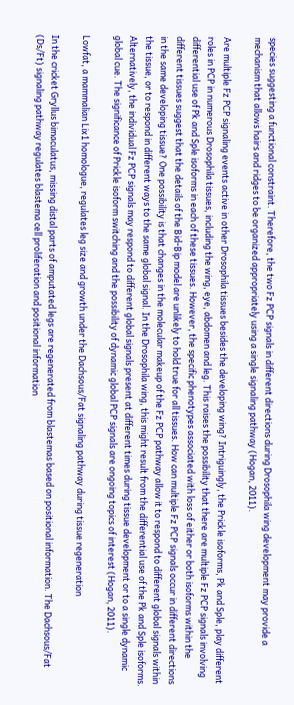species suggesting a functional constraint. Therefore, the two Fz PCP signals in different directions during Drosophila wing development may provide a mechanism that allows hairs and ridges to be organized appropriately using a single signaling pathway (Hogan, 2011).

Are multiple Fz PCP signaling events active in other Drosophila tissues besides the developing wing? Intriguingly, the Prickle isoforms, Pk and Sple, play different roles in PCP in numerous Drosophila tissues, including the wing, eye, abdomen and leg. This raises the possibility that there are multiple Fz PCP signals involving differential use of Pk and Sple isoforms in each of these tissues. However, the specific phenotypes associated with loss of either or both isoforms within the different tissues suggest that the details of the Bid-Bip model are unlikely to hold true for all tissues. How can multiple Fz PCP signals occur in different directions in the same developing tissue? One possibility is that changes in the molecular makeup of the Fz PCP pathway allow it to respond to different global signals within the tissue, or to respond in different ways to the same global signal. In the Drosophila wing, this might result from the differential use of the Pk and Sple isoforms. Alternatively, the individual Fz PCP signals may respond to different global signals present at different times during tissue development or to a single dynamic global cue. The significance of Prickle isoform switching and the possibility of dynamic global PCP signals are ongoing topics of interest (Hogan, 2011).

Lowfat, a mammalian Lix1 homologue, regulates leg size and growth under the Dachsous/Fat signaling pathway during tissue regeneration

In the cricket Gryllus bimaculatus, missing distal parts of amputated legs are regenerated from blastemas based on positional information. The Dachsous/Fat (Ds/Ft) signaling pathway regulates blastema cell proliferation and positional information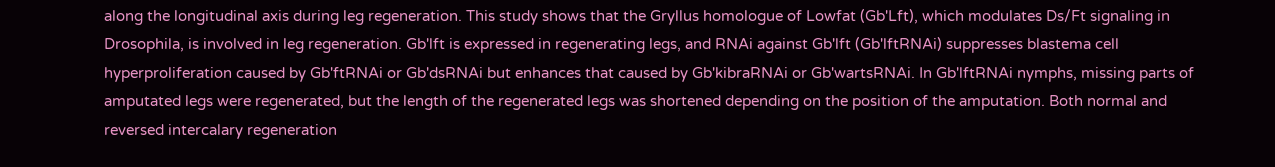along the longitudinal axis during leg regeneration. This study shows that the Gryllus homologue of Lowfat (Gb'Lft), which modulates Ds/Ft signaling in Drosophila, is involved in leg regeneration. Gb'lft is expressed in regenerating legs, and RNAi against Gb'lft (Gb'lftRNAi) suppresses blastema cell hyperproliferation caused by Gb'ftRNAi or Gb'dsRNAi but enhances that caused by Gb'kibraRNAi or Gb'wartsRNAi. In Gb'lftRNAi nymphs, missing parts of amputated legs were regenerated, but the length of the regenerated legs was shortened depending on the position of the amputation. Both normal and reversed intercalary regeneration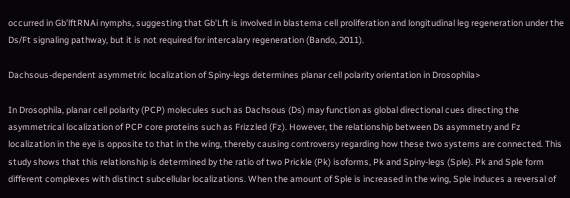occurred in Gb'lftRNAi nymphs, suggesting that Gb'Lft is involved in blastema cell proliferation and longitudinal leg regeneration under the Ds/Ft signaling pathway, but it is not required for intercalary regeneration (Bando, 2011).

Dachsous-dependent asymmetric localization of Spiny-legs determines planar cell polarity orientation in Drosophila>

In Drosophila, planar cell polarity (PCP) molecules such as Dachsous (Ds) may function as global directional cues directing the asymmetrical localization of PCP core proteins such as Frizzled (Fz). However, the relationship between Ds asymmetry and Fz localization in the eye is opposite to that in the wing, thereby causing controversy regarding how these two systems are connected. This study shows that this relationship is determined by the ratio of two Prickle (Pk) isoforms, Pk and Spiny-legs (Sple). Pk and Sple form different complexes with distinct subcellular localizations. When the amount of Sple is increased in the wing, Sple induces a reversal of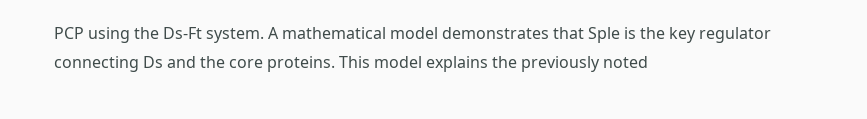PCP using the Ds-Ft system. A mathematical model demonstrates that Sple is the key regulator connecting Ds and the core proteins. This model explains the previously noted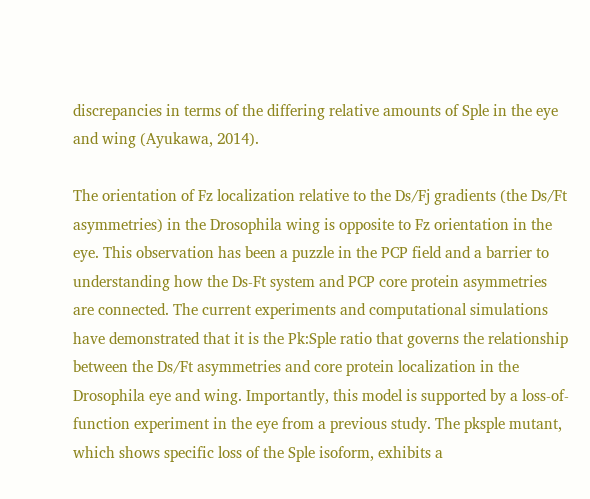discrepancies in terms of the differing relative amounts of Sple in the eye and wing (Ayukawa, 2014).

The orientation of Fz localization relative to the Ds/Fj gradients (the Ds/Ft asymmetries) in the Drosophila wing is opposite to Fz orientation in the eye. This observation has been a puzzle in the PCP field and a barrier to understanding how the Ds-Ft system and PCP core protein asymmetries are connected. The current experiments and computational simulations have demonstrated that it is the Pk:Sple ratio that governs the relationship between the Ds/Ft asymmetries and core protein localization in the Drosophila eye and wing. Importantly, this model is supported by a loss-of-function experiment in the eye from a previous study. The pksple mutant, which shows specific loss of the Sple isoform, exhibits a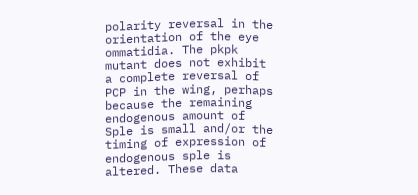polarity reversal in the orientation of the eye ommatidia. The pkpk mutant does not exhibit a complete reversal of PCP in the wing, perhaps because the remaining endogenous amount of Sple is small and/or the timing of expression of endogenous sple is altered. These data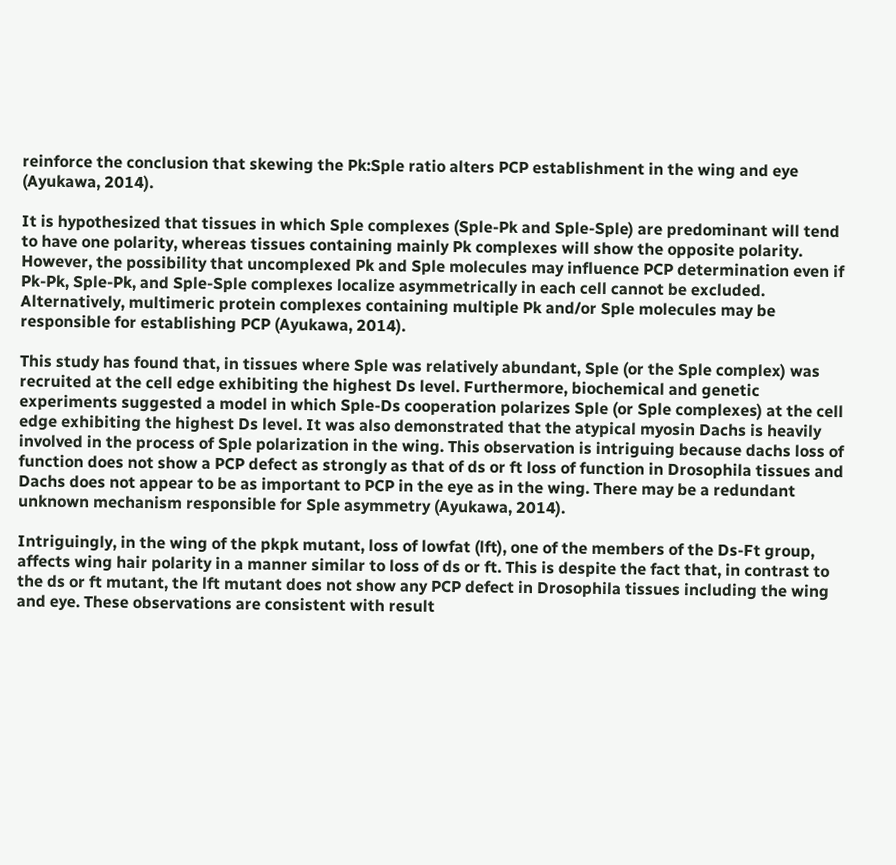reinforce the conclusion that skewing the Pk:Sple ratio alters PCP establishment in the wing and eye (Ayukawa, 2014).

It is hypothesized that tissues in which Sple complexes (Sple-Pk and Sple-Sple) are predominant will tend to have one polarity, whereas tissues containing mainly Pk complexes will show the opposite polarity. However, the possibility that uncomplexed Pk and Sple molecules may influence PCP determination even if Pk-Pk, Sple-Pk, and Sple-Sple complexes localize asymmetrically in each cell cannot be excluded. Alternatively, multimeric protein complexes containing multiple Pk and/or Sple molecules may be responsible for establishing PCP (Ayukawa, 2014).

This study has found that, in tissues where Sple was relatively abundant, Sple (or the Sple complex) was recruited at the cell edge exhibiting the highest Ds level. Furthermore, biochemical and genetic experiments suggested a model in which Sple-Ds cooperation polarizes Sple (or Sple complexes) at the cell edge exhibiting the highest Ds level. It was also demonstrated that the atypical myosin Dachs is heavily involved in the process of Sple polarization in the wing. This observation is intriguing because dachs loss of function does not show a PCP defect as strongly as that of ds or ft loss of function in Drosophila tissues and Dachs does not appear to be as important to PCP in the eye as in the wing. There may be a redundant unknown mechanism responsible for Sple asymmetry (Ayukawa, 2014).

Intriguingly, in the wing of the pkpk mutant, loss of lowfat (lft), one of the members of the Ds-Ft group, affects wing hair polarity in a manner similar to loss of ds or ft. This is despite the fact that, in contrast to the ds or ft mutant, the lft mutant does not show any PCP defect in Drosophila tissues including the wing and eye. These observations are consistent with result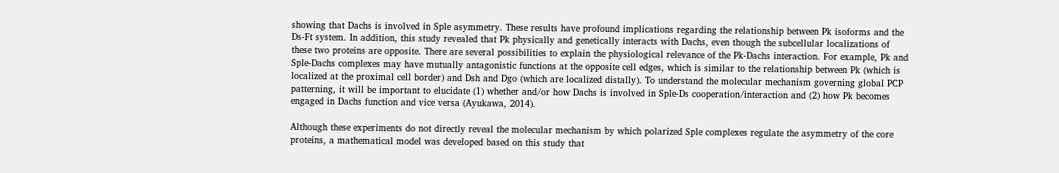showing that Dachs is involved in Sple asymmetry. These results have profound implications regarding the relationship between Pk isoforms and the Ds-Ft system. In addition, this study revealed that Pk physically and genetically interacts with Dachs, even though the subcellular localizations of these two proteins are opposite. There are several possibilities to explain the physiological relevance of the Pk-Dachs interaction. For example, Pk and Sple-Dachs complexes may have mutually antagonistic functions at the opposite cell edges, which is similar to the relationship between Pk (which is localized at the proximal cell border) and Dsh and Dgo (which are localized distally). To understand the molecular mechanism governing global PCP patterning, it will be important to elucidate (1) whether and/or how Dachs is involved in Sple-Ds cooperation/interaction and (2) how Pk becomes engaged in Dachs function and vice versa (Ayukawa, 2014).

Although these experiments do not directly reveal the molecular mechanism by which polarized Sple complexes regulate the asymmetry of the core proteins, a mathematical model was developed based on this study that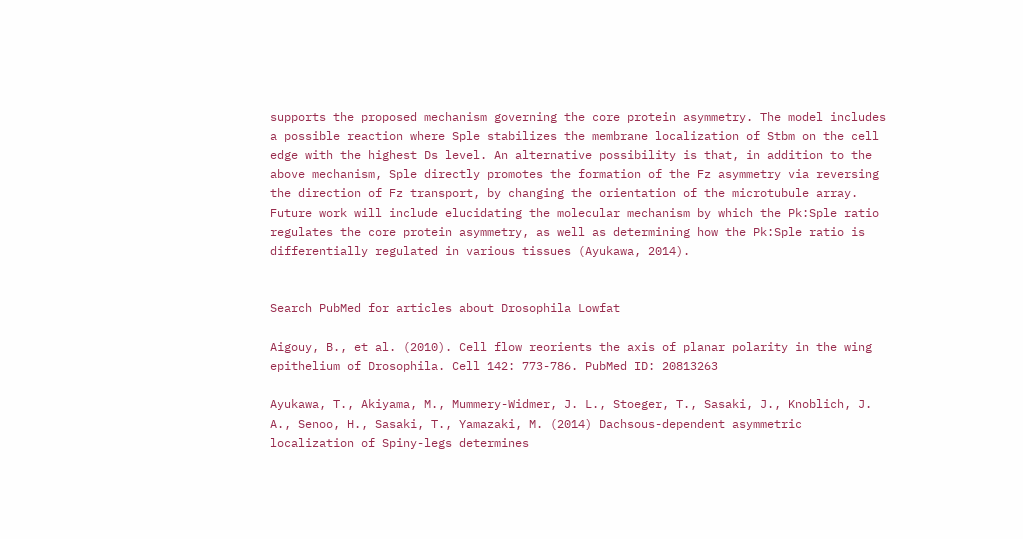supports the proposed mechanism governing the core protein asymmetry. The model includes a possible reaction where Sple stabilizes the membrane localization of Stbm on the cell edge with the highest Ds level. An alternative possibility is that, in addition to the above mechanism, Sple directly promotes the formation of the Fz asymmetry via reversing the direction of Fz transport, by changing the orientation of the microtubule array. Future work will include elucidating the molecular mechanism by which the Pk:Sple ratio regulates the core protein asymmetry, as well as determining how the Pk:Sple ratio is differentially regulated in various tissues (Ayukawa, 2014).


Search PubMed for articles about Drosophila Lowfat

Aigouy, B., et al. (2010). Cell flow reorients the axis of planar polarity in the wing epithelium of Drosophila. Cell 142: 773-786. PubMed ID: 20813263

Ayukawa, T., Akiyama, M., Mummery-Widmer, J. L., Stoeger, T., Sasaki, J., Knoblich, J. A., Senoo, H., Sasaki, T., Yamazaki, M. (2014) Dachsous-dependent asymmetric localization of Spiny-legs determines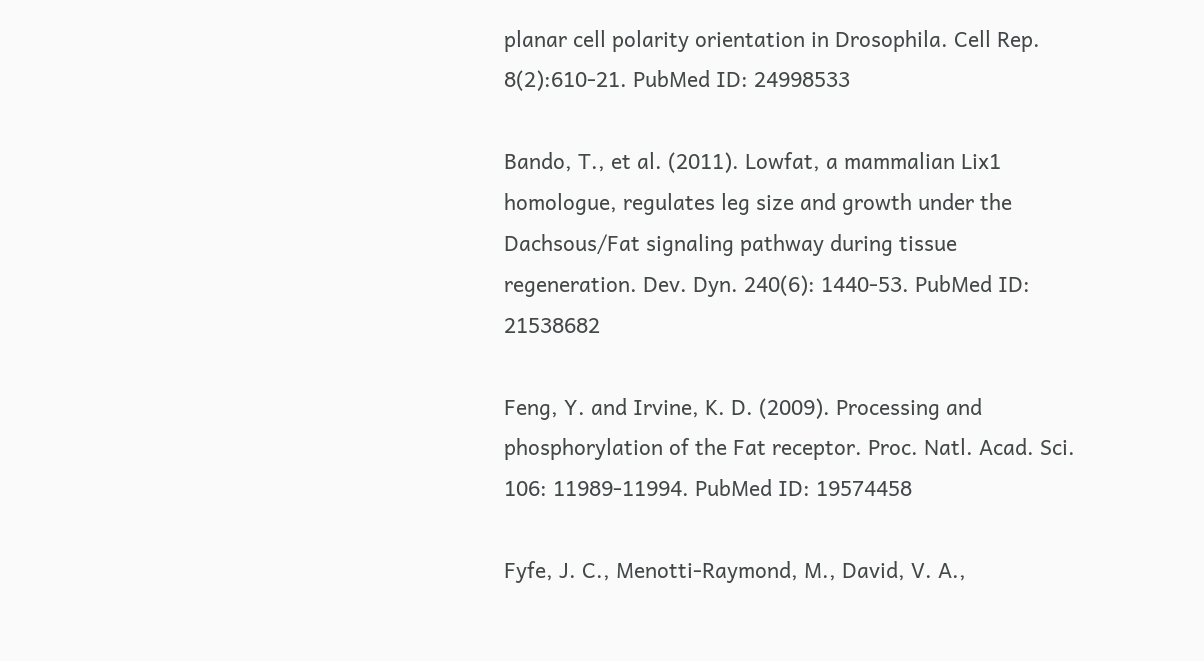planar cell polarity orientation in Drosophila. Cell Rep. 8(2):610-21. PubMed ID: 24998533

Bando, T., et al. (2011). Lowfat, a mammalian Lix1 homologue, regulates leg size and growth under the Dachsous/Fat signaling pathway during tissue regeneration. Dev. Dyn. 240(6): 1440-53. PubMed ID: 21538682

Feng, Y. and Irvine, K. D. (2009). Processing and phosphorylation of the Fat receptor. Proc. Natl. Acad. Sci. 106: 11989-11994. PubMed ID: 19574458

Fyfe, J. C., Menotti-Raymond, M., David, V. A.,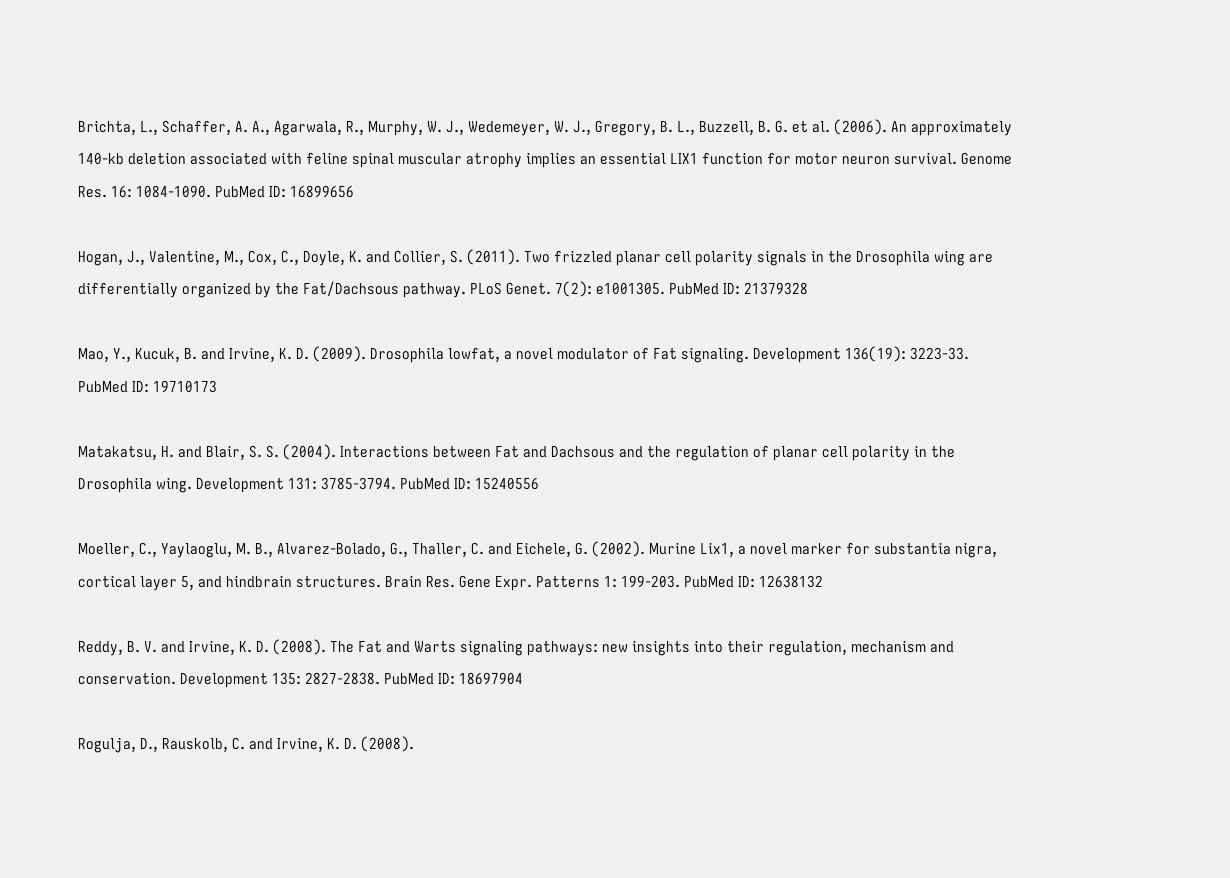Brichta, L., Schaffer, A. A., Agarwala, R., Murphy, W. J., Wedemeyer, W. J., Gregory, B. L., Buzzell, B. G. et al. (2006). An approximately 140-kb deletion associated with feline spinal muscular atrophy implies an essential LIX1 function for motor neuron survival. Genome Res. 16: 1084-1090. PubMed ID: 16899656

Hogan, J., Valentine, M., Cox, C., Doyle, K. and Collier, S. (2011). Two frizzled planar cell polarity signals in the Drosophila wing are differentially organized by the Fat/Dachsous pathway. PLoS Genet. 7(2): e1001305. PubMed ID: 21379328

Mao, Y., Kucuk, B. and Irvine, K. D. (2009). Drosophila lowfat, a novel modulator of Fat signaling. Development 136(19): 3223-33. PubMed ID: 19710173

Matakatsu, H. and Blair, S. S. (2004). Interactions between Fat and Dachsous and the regulation of planar cell polarity in the Drosophila wing. Development 131: 3785-3794. PubMed ID: 15240556

Moeller, C., Yaylaoglu, M. B., Alvarez-Bolado, G., Thaller, C. and Eichele, G. (2002). Murine Lix1, a novel marker for substantia nigra, cortical layer 5, and hindbrain structures. Brain Res. Gene Expr. Patterns 1: 199-203. PubMed ID: 12638132

Reddy, B. V. and Irvine, K. D. (2008). The Fat and Warts signaling pathways: new insights into their regulation, mechanism and conservation. Development 135: 2827-2838. PubMed ID: 18697904

Rogulja, D., Rauskolb, C. and Irvine, K. D. (2008).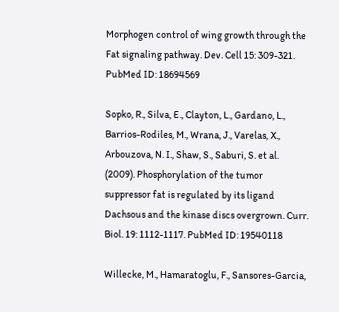Morphogen control of wing growth through the Fat signaling pathway. Dev. Cell 15: 309-321. PubMed ID: 18694569

Sopko, R., Silva, E., Clayton, L., Gardano, L., Barrios-Rodiles, M., Wrana, J., Varelas, X., Arbouzova, N. I., Shaw, S., Saburi, S. et al. (2009). Phosphorylation of the tumor suppressor fat is regulated by its ligand Dachsous and the kinase discs overgrown. Curr. Biol. 19: 1112-1117. PubMed ID: 19540118

Willecke, M., Hamaratoglu, F., Sansores-Garcia,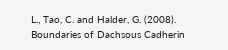L., Tao, C. and Halder, G. (2008). Boundaries of Dachsous Cadherin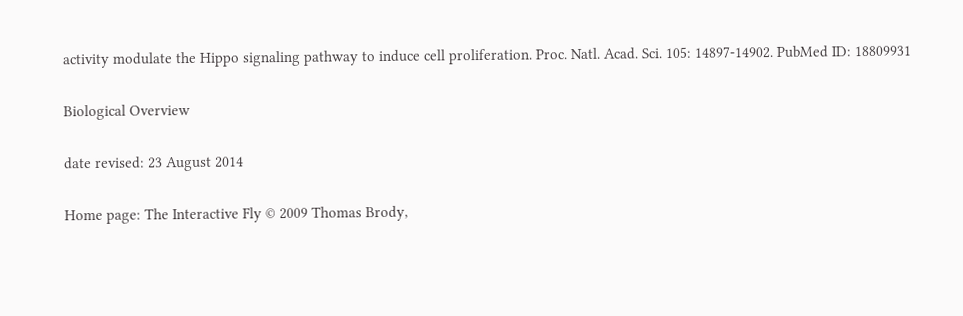activity modulate the Hippo signaling pathway to induce cell proliferation. Proc. Natl. Acad. Sci. 105: 14897-14902. PubMed ID: 18809931

Biological Overview

date revised: 23 August 2014

Home page: The Interactive Fly © 2009 Thomas Brody,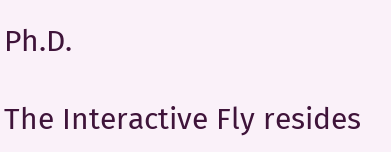Ph.D.

The Interactive Fly resides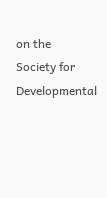on the
Society for Developmental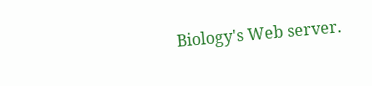Biology's Web server.